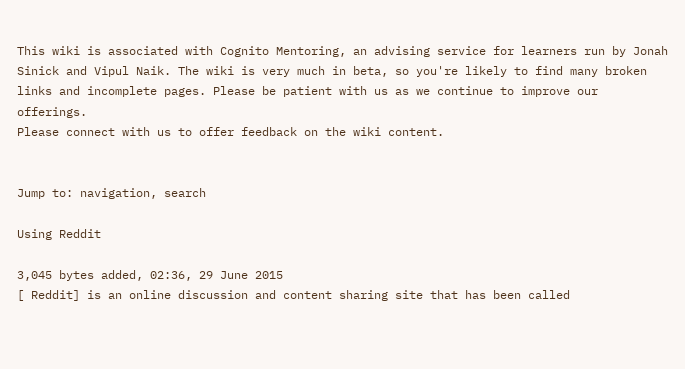This wiki is associated with Cognito Mentoring, an advising service for learners run by Jonah Sinick and Vipul Naik. The wiki is very much in beta, so you're likely to find many broken links and incomplete pages. Please be patient with us as we continue to improve our offerings.
Please connect with us to offer feedback on the wiki content.


Jump to: navigation, search

Using Reddit

3,045 bytes added, 02:36, 29 June 2015
[ Reddit] is an online discussion and content sharing site that has been called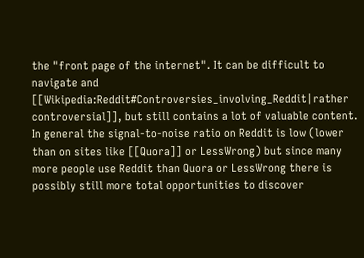the "front page of the internet". It can be difficult to navigate and [[Wikipedia:Reddit#Controversies_involving_Reddit|rather controversial]], but still contains a lot of valuable content. In general the signal-to-noise ratio on Reddit is low (lower than on sites like [[Quora]] or LessWrong) but since many more people use Reddit than Quora or LessWrong there is possibly still more total opportunities to discover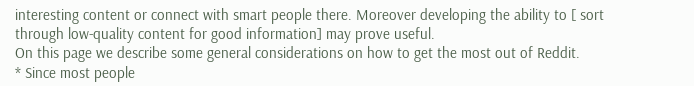interesting content or connect with smart people there. Moreover developing the ability to [ sort through low-quality content for good information] may prove useful.
On this page we describe some general considerations on how to get the most out of Reddit.
* Since most people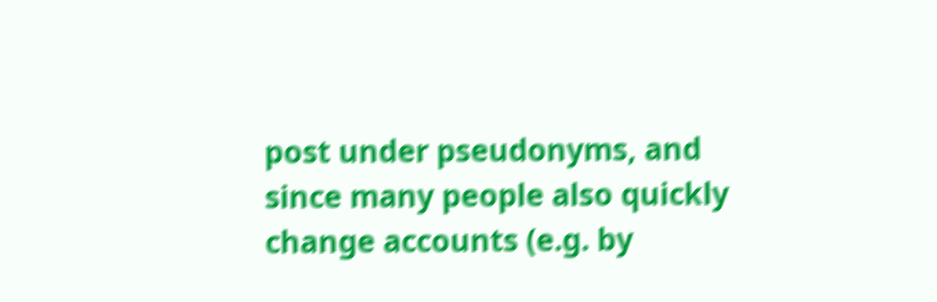post under pseudonyms, and since many people also quickly change accounts (e.g. by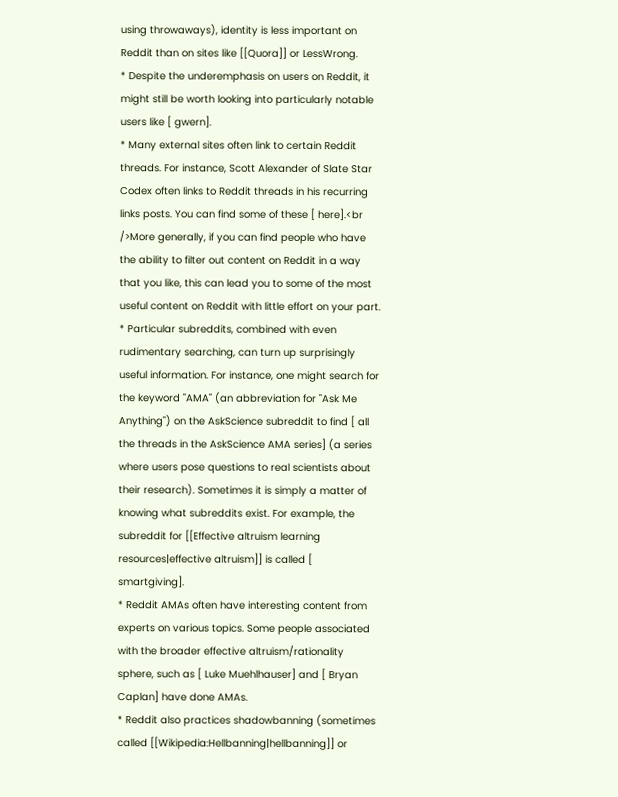using throwaways), identity is less important on Reddit than on sites like [[Quora]] or LessWrong.
* Despite the underemphasis on users on Reddit, it might still be worth looking into particularly notable users like [ gwern].
* Many external sites often link to certain Reddit threads. For instance, Scott Alexander of Slate Star Codex often links to Reddit threads in his recurring links posts. You can find some of these [ here].<br />More generally, if you can find people who have the ability to filter out content on Reddit in a way that you like, this can lead you to some of the most useful content on Reddit with little effort on your part.
* Particular subreddits, combined with even rudimentary searching, can turn up surprisingly useful information. For instance, one might search for the keyword "AMA" (an abbreviation for "Ask Me Anything") on the AskScience subreddit to find [ all the threads in the AskScience AMA series] (a series where users pose questions to real scientists about their research). Sometimes it is simply a matter of knowing what subreddits exist. For example, the subreddit for [[Effective altruism learning resources|effective altruism]] is called [ smartgiving].
* Reddit AMAs often have interesting content from experts on various topics. Some people associated with the broader effective altruism/rationality sphere, such as [ Luke Muehlhauser] and [ Bryan Caplan] have done AMAs.
* Reddit also practices shadowbanning (sometimes called [[Wikipedia:Hellbanning|hellbanning]] or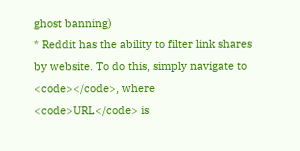ghost banning)
* Reddit has the ability to filter link shares by website. To do this, simply navigate to <code></code>, where <code>URL</code> is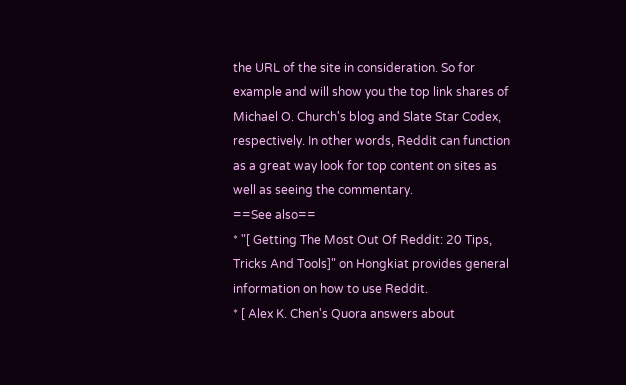the URL of the site in consideration. So for example and will show you the top link shares of Michael O. Church's blog and Slate Star Codex, respectively. In other words, Reddit can function as a great way look for top content on sites as well as seeing the commentary.
==See also==
* "[ Getting The Most Out Of Reddit: 20 Tips, Tricks And Tools]" on Hongkiat provides general information on how to use Reddit.
* [ Alex K. Chen's Quora answers about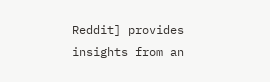Reddit] provides insights from an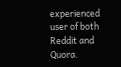experienced user of both Reddit and Quora.